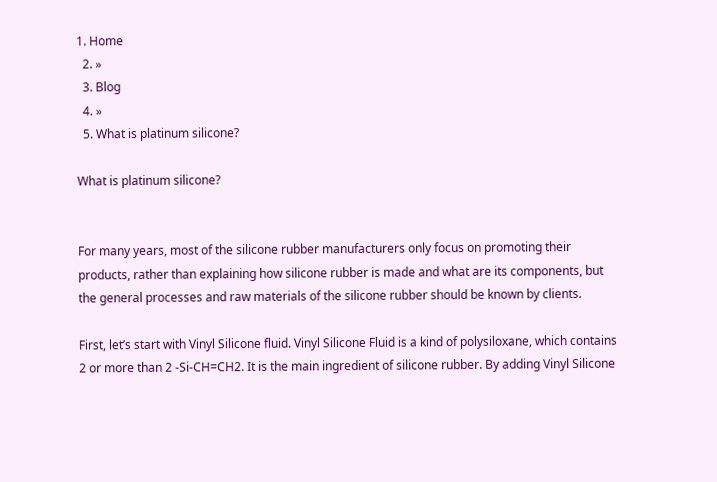1. Home
  2. »
  3. Blog
  4. »
  5. What is platinum silicone?

What is platinum silicone?


For many years, most of the silicone rubber manufacturers only focus on promoting their products, rather than explaining how silicone rubber is made and what are its components, but the general processes and raw materials of the silicone rubber should be known by clients.

First, let’s start with Vinyl Silicone fluid. Vinyl Silicone Fluid is a kind of polysiloxane, which contains 2 or more than 2 -Si-CH=CH2. It is the main ingredient of silicone rubber. By adding Vinyl Silicone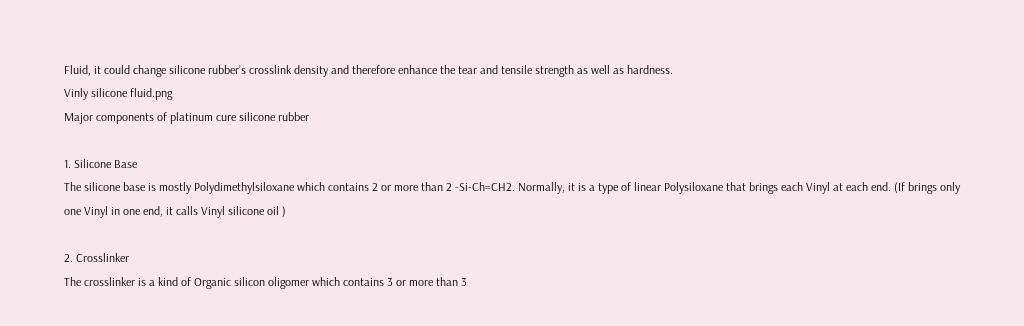Fluid, it could change silicone rubber’s crosslink density and therefore enhance the tear and tensile strength as well as hardness.
Vinly silicone fluid.png
Major components of platinum cure silicone rubber

1. Silicone Base
The silicone base is mostly Polydimethylsiloxane which contains 2 or more than 2 -Si-Ch=CH2. Normally, it is a type of linear Polysiloxane that brings each Vinyl at each end. (If brings only one Vinyl in one end, it calls Vinyl silicone oil )

2. Crosslinker
The crosslinker is a kind of Organic silicon oligomer which contains 3 or more than 3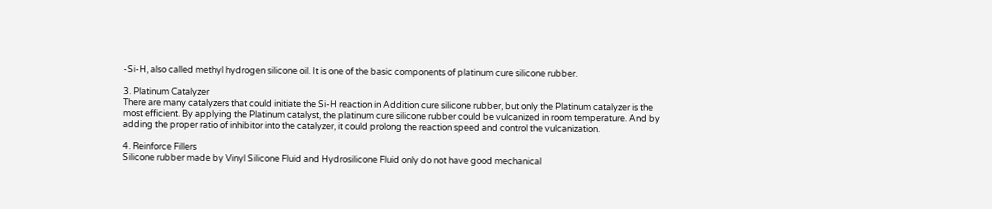-Si-H, also called methyl hydrogen silicone oil. It is one of the basic components of platinum cure silicone rubber.

3. Platinum Catalyzer
There are many catalyzers that could initiate the Si-H reaction in Addition cure silicone rubber, but only the Platinum catalyzer is the most efficient. By applying the Platinum catalyst, the platinum cure silicone rubber could be vulcanized in room temperature. And by adding the proper ratio of inhibitor into the catalyzer, it could prolong the reaction speed and control the vulcanization.

4. Reinforce Fillers
Silicone rubber made by Vinyl Silicone Fluid and Hydrosilicone Fluid only do not have good mechanical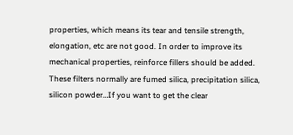properties, which means its tear and tensile strength, elongation, etc are not good. In order to improve its mechanical properties, reinforce fillers should be added. These filters normally are fumed silica, precipitation silica, silicon powder…If you want to get the clear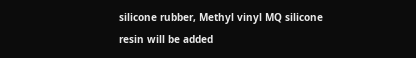silicone rubber, Methyl vinyl MQ silicone resin will be added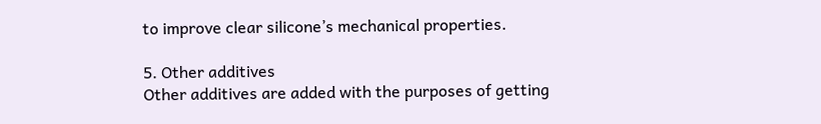to improve clear silicone’s mechanical properties.

5. Other additives
Other additives are added with the purposes of getting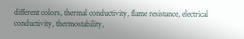different colors, thermal conductivity, flame resistance, electrical conductivity, thermostability,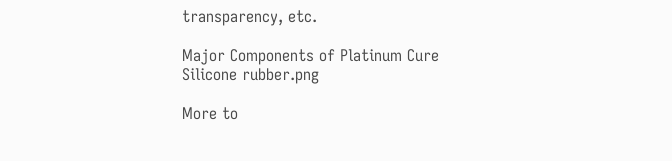transparency, etc.

Major Components of Platinum Cure Silicone rubber.png

More to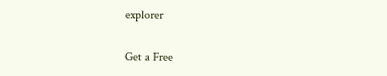explorer

Get a Free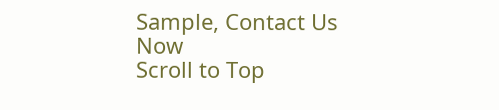Sample, Contact Us Now
Scroll to Top